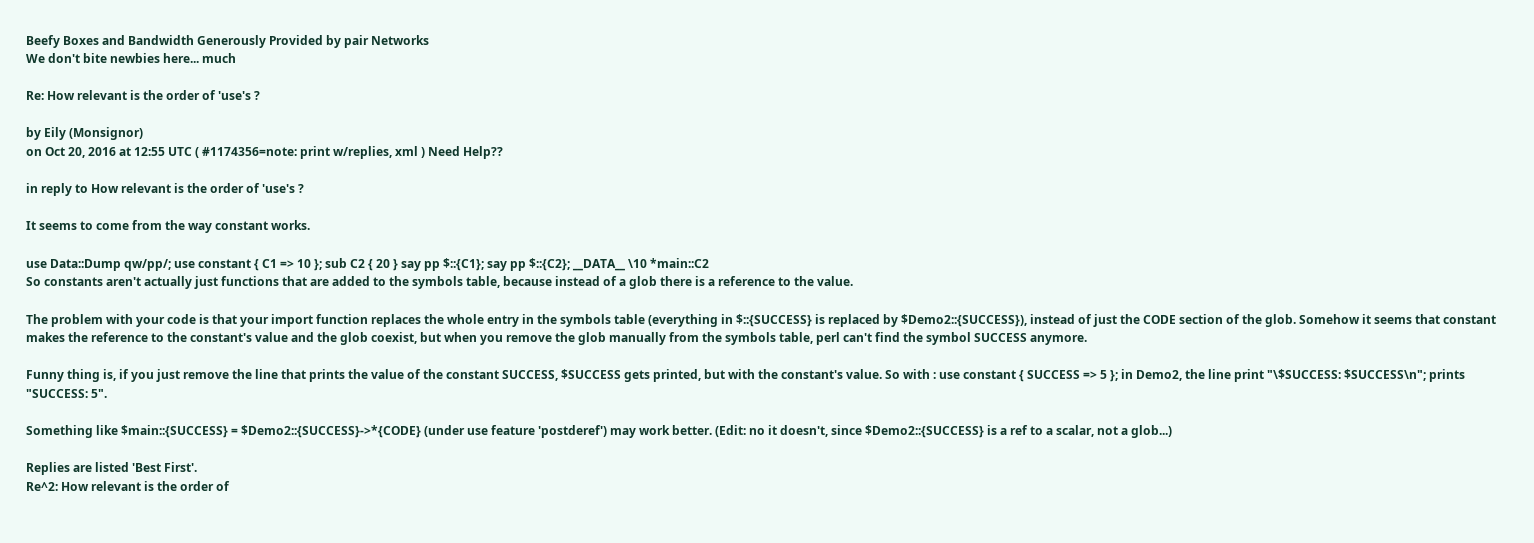Beefy Boxes and Bandwidth Generously Provided by pair Networks
We don't bite newbies here... much

Re: How relevant is the order of 'use's ?

by Eily (Monsignor)
on Oct 20, 2016 at 12:55 UTC ( #1174356=note: print w/replies, xml ) Need Help??

in reply to How relevant is the order of 'use's ?

It seems to come from the way constant works.

use Data::Dump qw/pp/; use constant { C1 => 10 }; sub C2 { 20 } say pp $::{C1}; say pp $::{C2}; __DATA__ \10 *main::C2
So constants aren't actually just functions that are added to the symbols table, because instead of a glob there is a reference to the value.

The problem with your code is that your import function replaces the whole entry in the symbols table (everything in $::{SUCCESS} is replaced by $Demo2::{SUCCESS}), instead of just the CODE section of the glob. Somehow it seems that constant makes the reference to the constant's value and the glob coexist, but when you remove the glob manually from the symbols table, perl can't find the symbol SUCCESS anymore.

Funny thing is, if you just remove the line that prints the value of the constant SUCCESS, $SUCCESS gets printed, but with the constant's value. So with : use constant { SUCCESS => 5 }; in Demo2, the line print "\$SUCCESS: $SUCCESS\n"; prints "SUCCESS: 5".

Something like $main::{SUCCESS} = $Demo2::{SUCCESS}->*{CODE} (under use feature 'postderef') may work better. (Edit: no it doesn't, since $Demo2::{SUCCESS} is a ref to a scalar, not a glob...)

Replies are listed 'Best First'.
Re^2: How relevant is the order of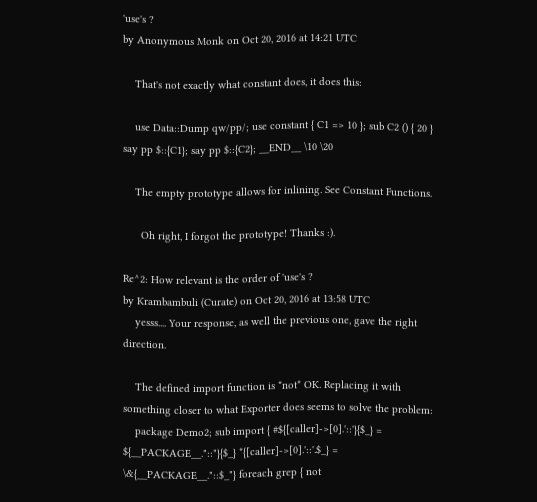'use's ?
by Anonymous Monk on Oct 20, 2016 at 14:21 UTC

    That's not exactly what constant does, it does this:

    use Data::Dump qw/pp/; use constant { C1 => 10 }; sub C2 () { 20 } say pp $::{C1}; say pp $::{C2}; __END__ \10 \20

    The empty prototype allows for inlining. See Constant Functions.

      Oh right, I forgot the prototype! Thanks :).

Re^2: How relevant is the order of 'use's ?
by Krambambuli (Curate) on Oct 20, 2016 at 13:58 UTC
    yesss.... Your response, as well the previous one, gave the right direction.

    The defined import function is *not* OK. Replacing it with something closer to what Exporter does seems to solve the problem:
    package Demo2; sub import { #${[caller]->[0].'::'}{$_} = ${__PACKAGE__."::"}{$_} *{[caller]->[0].'::'.$_} = \&{__PACKAGE__."::$_"} foreach grep { not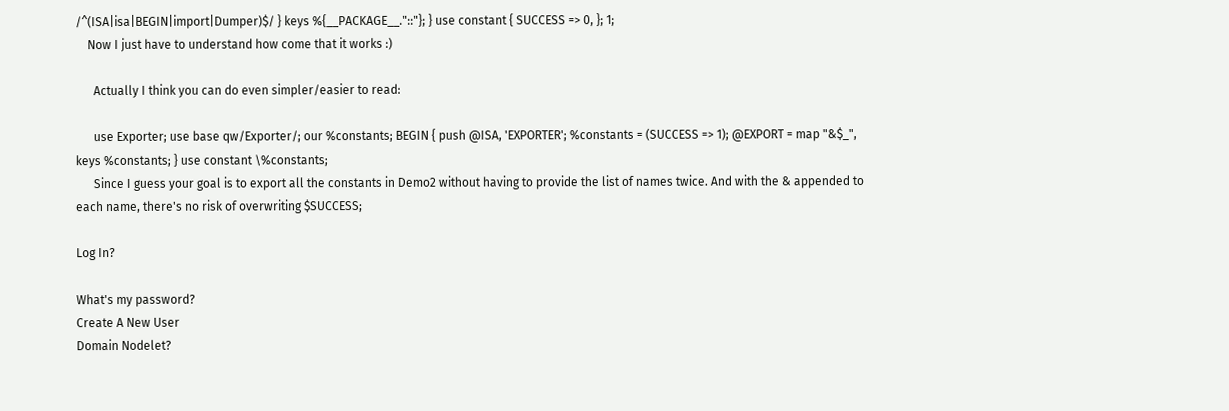/^(ISA|isa|BEGIN|import|Dumper)$/ } keys %{__PACKAGE__."::"}; } use constant { SUCCESS => 0, }; 1;
    Now I just have to understand how come that it works :)

      Actually I think you can do even simpler/easier to read:

      use Exporter; use base qw/Exporter/; our %constants; BEGIN { push @ISA, 'EXPORTER'; %constants = (SUCCESS => 1); @EXPORT = map "&$_", keys %constants; } use constant \%constants;
      Since I guess your goal is to export all the constants in Demo2 without having to provide the list of names twice. And with the & appended to each name, there's no risk of overwriting $SUCCESS;

Log In?

What's my password?
Create A New User
Domain Nodelet?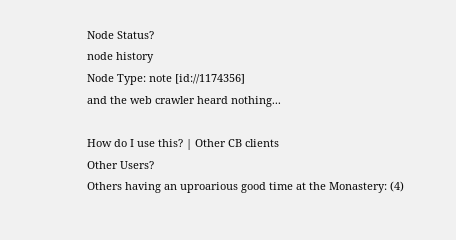Node Status?
node history
Node Type: note [id://1174356]
and the web crawler heard nothing...

How do I use this? | Other CB clients
Other Users?
Others having an uproarious good time at the Monastery: (4)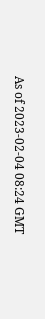As of 2023-02-04 08:24 GMT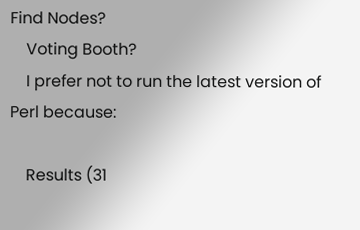Find Nodes?
    Voting Booth?
    I prefer not to run the latest version of Perl because:

    Results (31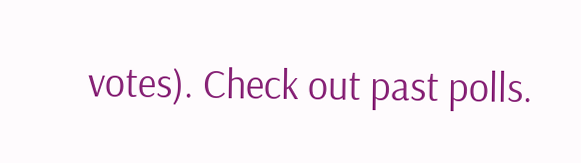votes). Check out past polls.